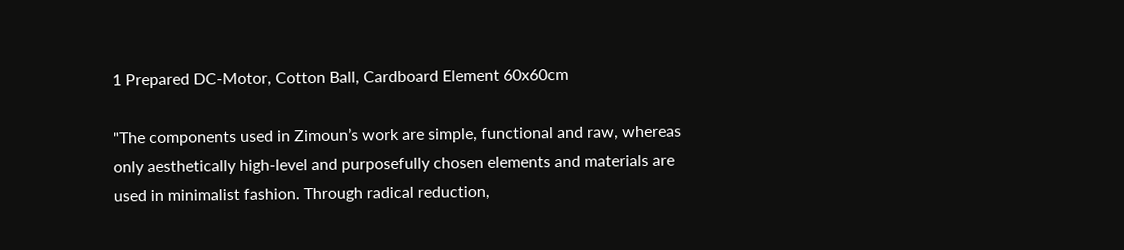1 Prepared DC-Motor, Cotton Ball, Cardboard Element 60x60cm

"The components used in Zimoun’s work are simple, functional and raw, whereas only aesthetically high-level and purposefully chosen elements and materials are used in minimalist fashion. Through radical reduction,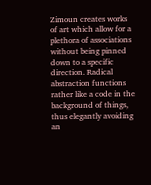Zimoun creates works of art which allow for a plethora of associations without being pinned down to a specific direction. Radical abstraction functions rather like a code in the background of things, thus elegantly avoiding an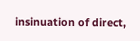insinuation of direct,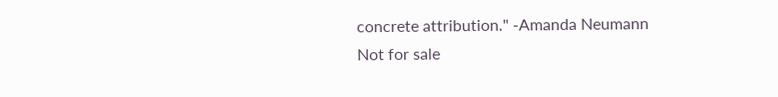concrete attribution." -Amanda Neumann
Not for sale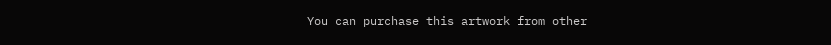You can purchase this artwork from other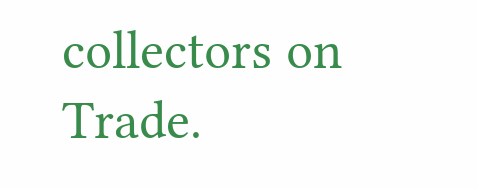collectors on Trade.